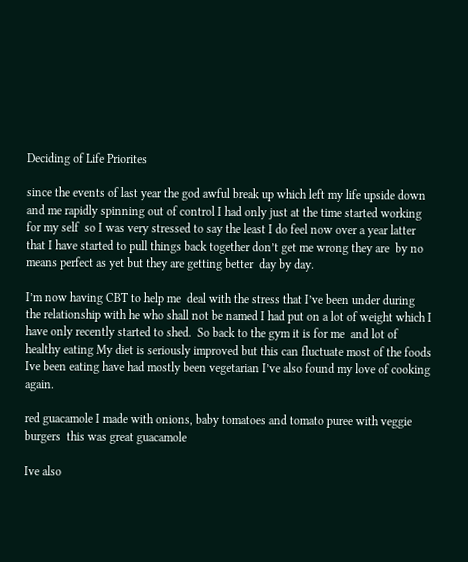Deciding of Life Priorites

since the events of last year the god awful break up which left my life upside down and me rapidly spinning out of control I had only just at the time started working for my self  so I was very stressed to say the least I do feel now over a year latter that I have started to pull things back together don’t get me wrong they are  by no means perfect as yet but they are getting better  day by day.

I’m now having CBT to help me  deal with the stress that I’ve been under during the relationship with he who shall not be named I had put on a lot of weight which I have only recently started to shed.  So back to the gym it is for me  and lot of healthy eating My diet is seriously improved but this can fluctuate most of the foods Ive been eating have had mostly been vegetarian I’ve also found my love of cooking again.

red guacamole I made with onions, baby tomatoes and tomato puree with veggie burgers  this was great guacamole

Ive also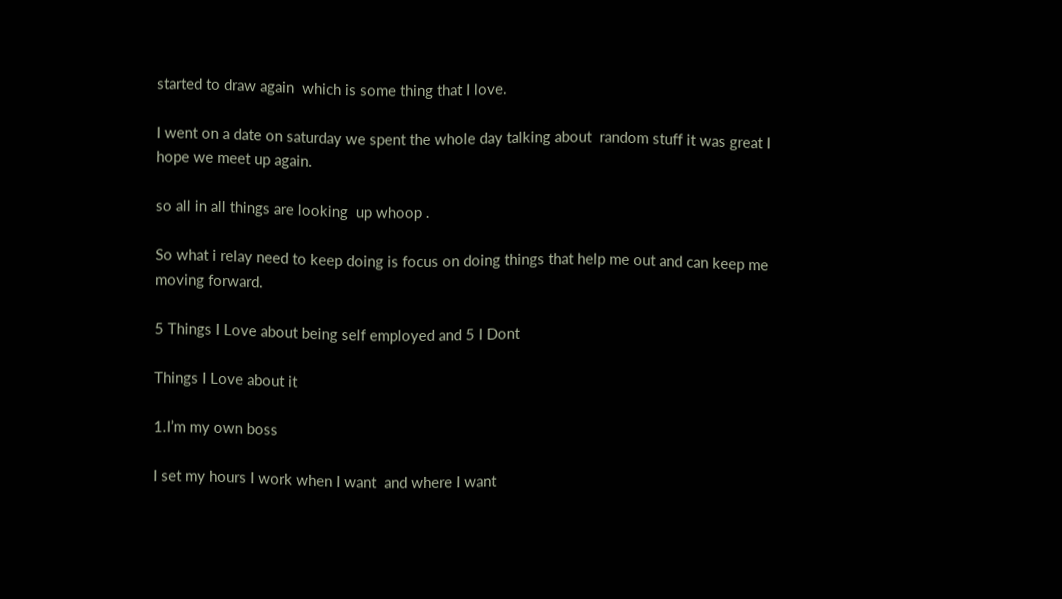started to draw again  which is some thing that I love.

I went on a date on saturday we spent the whole day talking about  random stuff it was great I hope we meet up again.

so all in all things are looking  up whoop .

So what i relay need to keep doing is focus on doing things that help me out and can keep me moving forward.

5 Things I Love about being self employed and 5 I Dont

Things I Love about it

1.I’m my own boss

I set my hours I work when I want  and where I want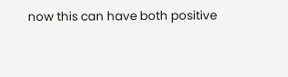now this can have both positive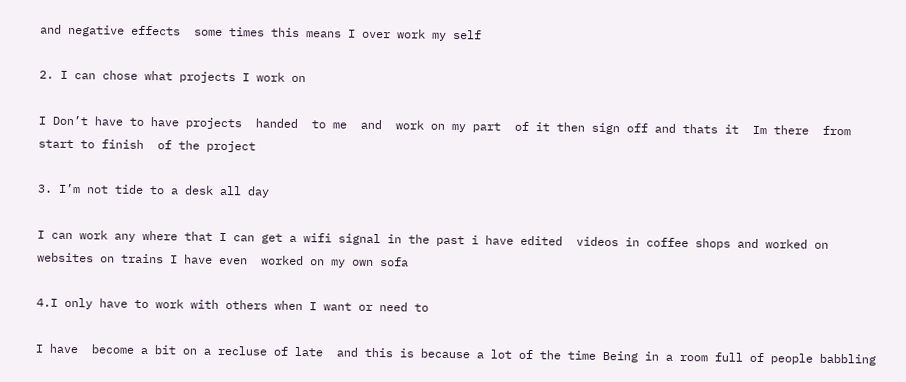and negative effects  some times this means I over work my self

2. I can chose what projects I work on

I Don’t have to have projects  handed  to me  and  work on my part  of it then sign off and thats it  Im there  from start to finish  of the project

3. I’m not tide to a desk all day

I can work any where that I can get a wifi signal in the past i have edited  videos in coffee shops and worked on websites on trains I have even  worked on my own sofa

4.I only have to work with others when I want or need to

I have  become a bit on a recluse of late  and this is because a lot of the time Being in a room full of people babbling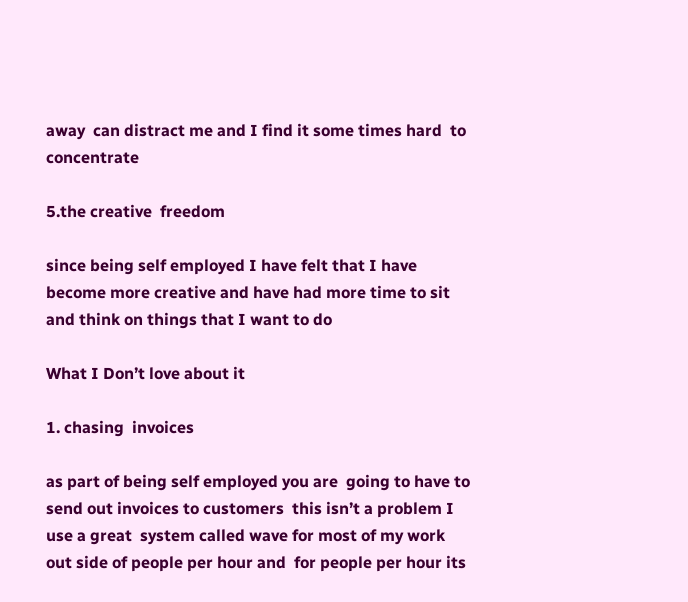away  can distract me and I find it some times hard  to concentrate

5.the creative  freedom

since being self employed I have felt that I have become more creative and have had more time to sit and think on things that I want to do

What I Don’t love about it

1. chasing  invoices

as part of being self employed you are  going to have to send out invoices to customers  this isn’t a problem I use a great  system called wave for most of my work out side of people per hour and  for people per hour its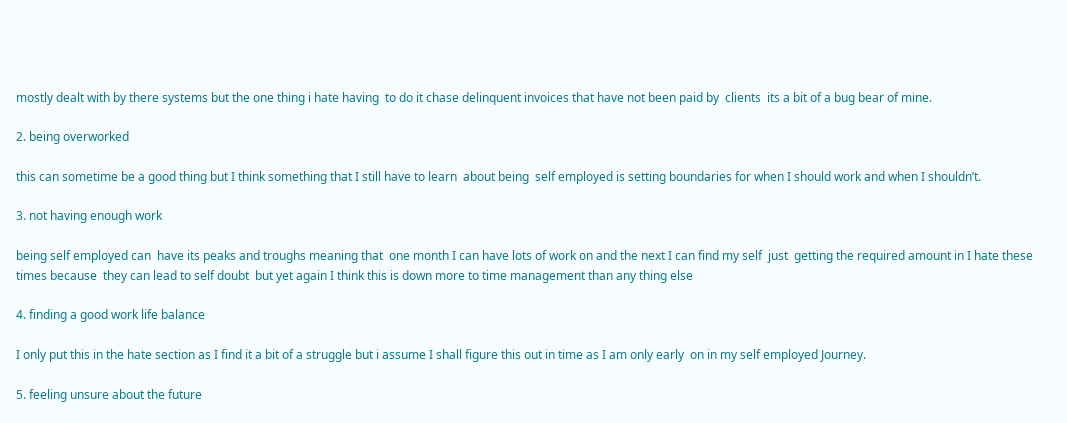mostly dealt with by there systems but the one thing i hate having  to do it chase delinquent invoices that have not been paid by  clients  its a bit of a bug bear of mine.

2. being overworked

this can sometime be a good thing but I think something that I still have to learn  about being  self employed is setting boundaries for when I should work and when I shouldn’t.

3. not having enough work

being self employed can  have its peaks and troughs meaning that  one month I can have lots of work on and the next I can find my self  just  getting the required amount in I hate these times because  they can lead to self doubt  but yet again I think this is down more to time management than any thing else

4. finding a good work life balance

I only put this in the hate section as I find it a bit of a struggle but i assume I shall figure this out in time as I am only early  on in my self employed Journey.

5. feeling unsure about the future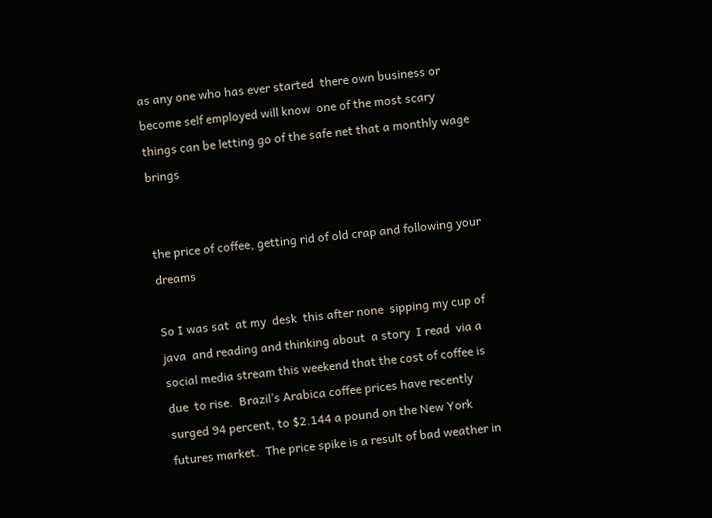as any one who has ever started  there own business or become self employed will know  one of the most scary things can be letting go of the safe net that a monthly wage brings


the price of coffee, getting rid of old crap and following your dreams

So I was sat  at my  desk  this after none  sipping my cup of java  and reading and thinking about  a story  I read  via a social media stream this weekend that the cost of coffee is due  to rise.  Brazil’s Arabica coffee prices have recently surged 94 percent, to $2.144 a pound on the New York futures market.  The price spike is a result of bad weather in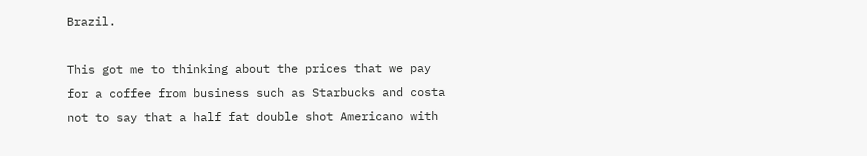Brazil.

This got me to thinking about the prices that we pay for a coffee from business such as Starbucks and costa not to say that a half fat double shot Americano with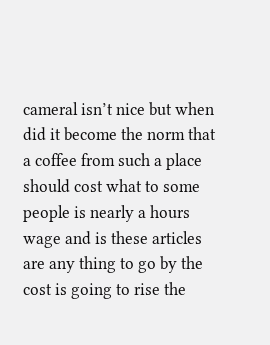cameral isn’t nice but when did it become the norm that a coffee from such a place should cost what to some people is nearly a hours wage and is these articles are any thing to go by the cost is going to rise the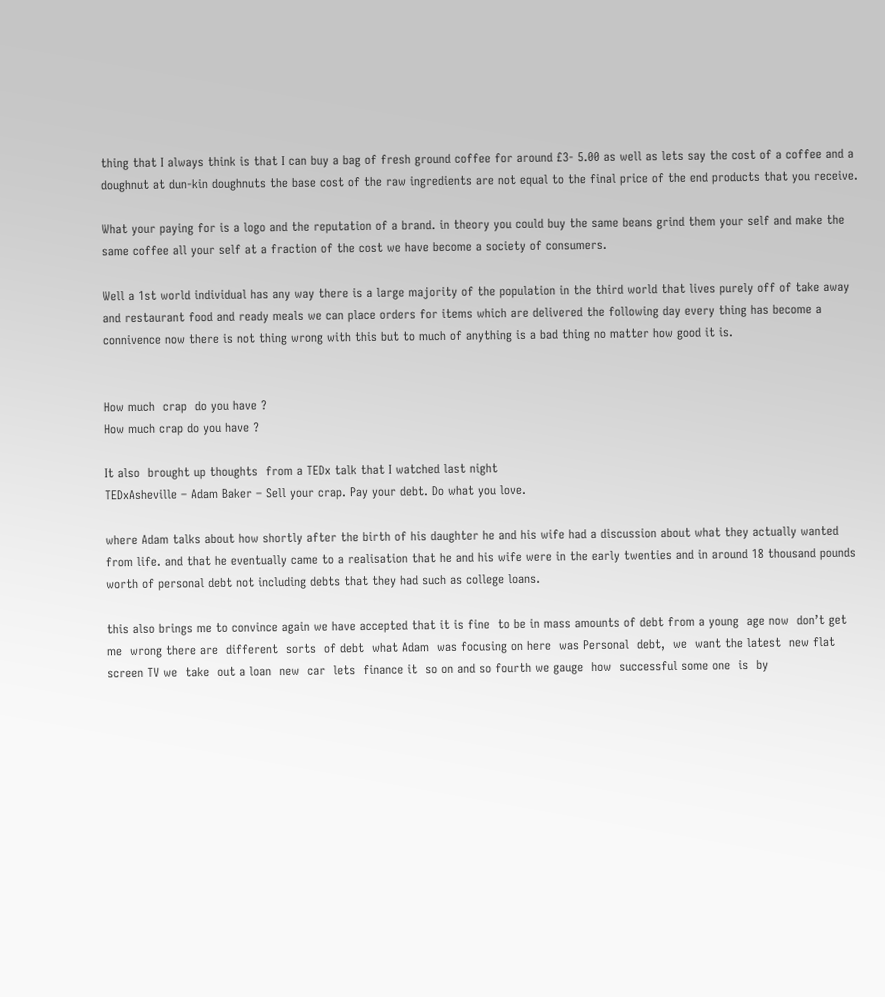thing that I always think is that I can buy a bag of fresh ground coffee for around £3- 5.00 as well as lets say the cost of a coffee and a doughnut at dun-kin doughnuts the base cost of the raw ingredients are not equal to the final price of the end products that you receive.

What your paying for is a logo and the reputation of a brand. in theory you could buy the same beans grind them your self and make the same coffee all your self at a fraction of the cost we have become a society of consumers.

Well a 1st world individual has any way there is a large majority of the population in the third world that lives purely off of take away and restaurant food and ready meals we can place orders for items which are delivered the following day every thing has become a connivence now there is not thing wrong with this but to much of anything is a bad thing no matter how good it is.


How much  crap  do you have ?
How much crap do you have ?

It also  brought up thoughts  from a TEDx talk that I watched last night
TEDxAsheville – Adam Baker – Sell your crap. Pay your debt. Do what you love.

where Adam talks about how shortly after the birth of his daughter he and his wife had a discussion about what they actually wanted from life. and that he eventually came to a realisation that he and his wife were in the early twenties and in around 18 thousand pounds worth of personal debt not including debts that they had such as college loans.

this also brings me to convince again we have accepted that it is fine  to be in mass amounts of debt from a young  age now  don’t get  me  wrong there are  different  sorts  of debt  what Adam  was focusing on here  was Personal  debt,  we  want the latest  new flat screen TV we  take  out a loan  new  car  lets  finance it  so on and so fourth we gauge  how  successful some one  is  by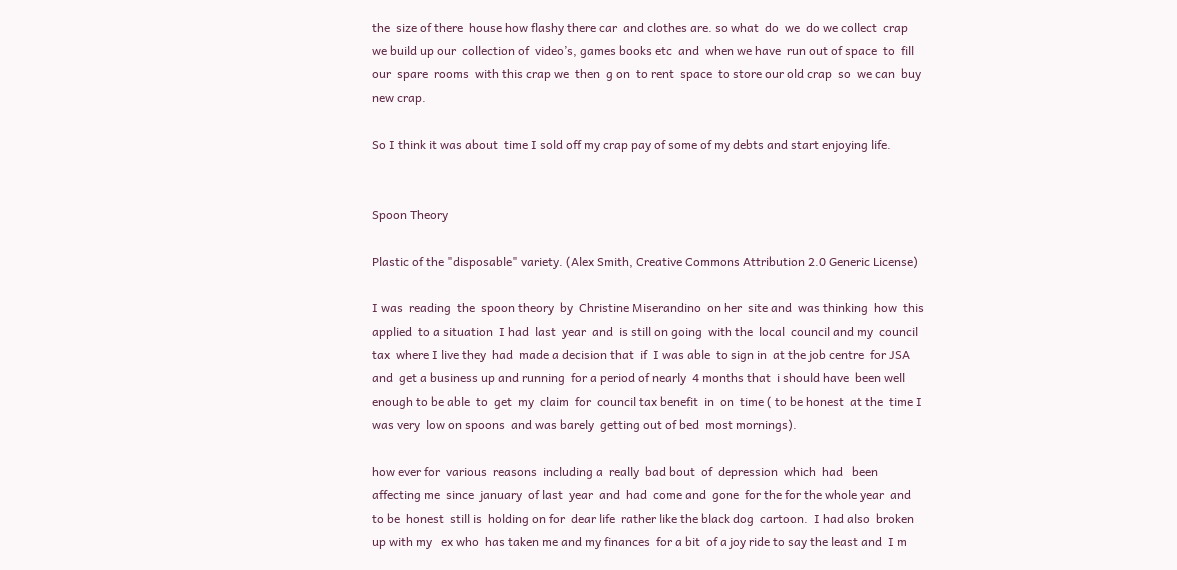the  size of there  house how flashy there car  and clothes are. so what  do  we  do we collect  crap  we build up our  collection of  video’s, games books etc  and  when we have  run out of space  to  fill our  spare  rooms  with this crap we  then  g on  to rent  space  to store our old crap  so  we can  buy new crap.

So I think it was about  time I sold off my crap pay of some of my debts and start enjoying life.


Spoon Theory

Plastic of the "disposable" variety. (Alex Smith, Creative Commons Attribution 2.0 Generic License)

I was  reading  the  spoon theory  by  Christine Miserandino  on her  site and  was thinking  how  this applied  to a situation  I had  last  year  and  is still on going  with the  local  council and my  council tax  where I live they  had  made a decision that  if  I was able  to sign in  at the job centre  for JSA and  get a business up and running  for a period of nearly  4 months that  i should have  been well enough to be able  to  get  my  claim  for  council tax benefit  in  on  time ( to be honest  at the  time I was very  low on spoons  and was barely  getting out of bed  most mornings).

how ever for  various  reasons  including a  really  bad bout  of  depression  which  had   been affecting me  since  january  of last  year  and  had  come and  gone  for the for the whole year  and to be  honest  still is  holding on for  dear life  rather like the black dog  cartoon.  I had also  broken  up with my   ex who  has taken me and my finances  for a bit  of a joy ride to say the least and  I m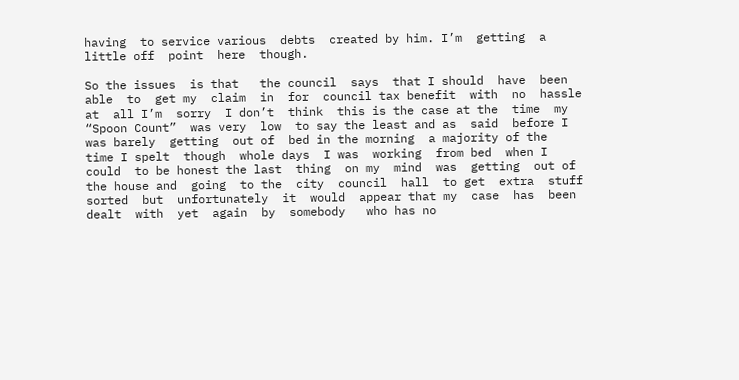having  to service various  debts  created by him. I’m  getting  a little off  point  here  though.

So the issues  is that   the council  says  that I should  have  been  able  to  get my  claim  in  for  council tax benefit  with  no  hassle at  all I’m  sorry  I don’t  think  this is the case at the  time  my  “Spoon Count”  was very  low  to say the least and as  said  before I was barely  getting  out of  bed in the morning  a majority of the  time I spelt  though  whole days  I was  working  from bed  when I  could  to be honest the last  thing  on my  mind  was  getting  out of the house and  going  to the  city  council  hall  to get  extra  stuff  sorted  but  unfortunately  it  would  appear that my  case  has  been  dealt  with  yet  again  by  somebody   who has no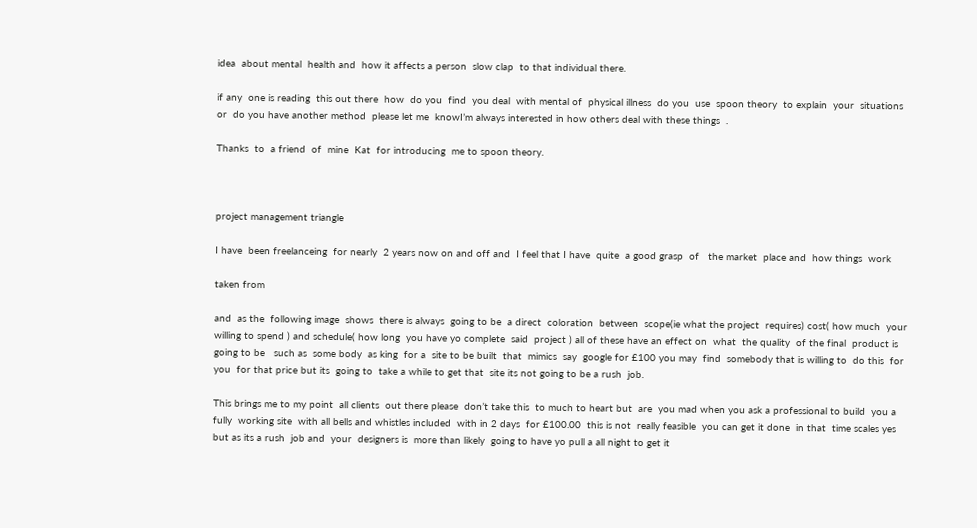idea  about mental  health and  how it affects a person  slow clap  to that individual there.

if any  one is reading  this out there  how  do you  find  you deal  with mental of  physical illness  do you  use  spoon theory  to explain  your  situations  or  do you have another method  please let me  knowI’m always interested in how others deal with these things  .

Thanks  to  a friend  of  mine  Kat  for introducing  me to spoon theory.



project management triangle

I have  been freelanceing  for nearly  2 years now on and off and  I feel that I have  quite  a good grasp  of   the market  place and  how things  work

taken from

and  as the  following image  shows  there is always  going to be  a direct  coloration  between  scope(ie what the project  requires) cost( how much  your  willing to spend ) and schedule( how long  you have yo complete  said  project ) all of these have an effect on  what  the quality  of the final  product is going to be   such as  some body  as king  for a  site to be built  that  mimics  say  google for £100 you may  find  somebody that is willing to  do this  for you  for that price but its  going to  take a while to get that  site its not going to be a rush  job.

This brings me to my point  all clients  out there please  don’t take this  to much to heart but  are  you mad when you ask a professional to build  you a fully  working site  with all bells and whistles included  with in 2 days  for £100.00  this is not  really feasible  you can get it done  in that  time scales yes but as its a rush  job and  your  designers is  more than likely  going to have yo pull a all night to get it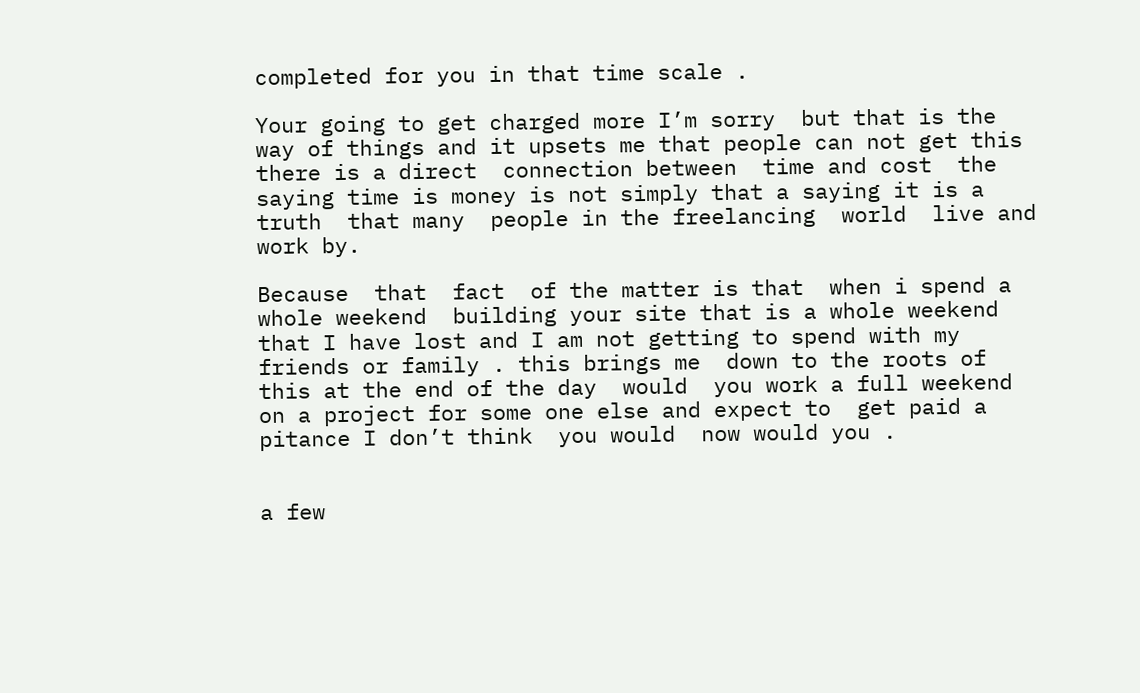completed for you in that time scale .

Your going to get charged more I’m sorry  but that is the way of things and it upsets me that people can not get this  there is a direct  connection between  time and cost  the saying time is money is not simply that a saying it is a truth  that many  people in the freelancing  world  live and work by.

Because  that  fact  of the matter is that  when i spend a whole weekend  building your site that is a whole weekend that I have lost and I am not getting to spend with my friends or family . this brings me  down to the roots of  this at the end of the day  would  you work a full weekend  on a project for some one else and expect to  get paid a pitance I don’t think  you would  now would you .


a few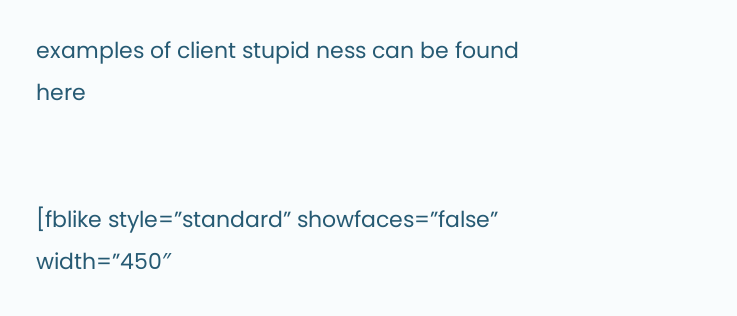examples of client stupid ness can be found here


[fblike style=”standard” showfaces=”false” width=”450″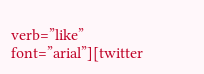verb=”like” font=”arial”][twitter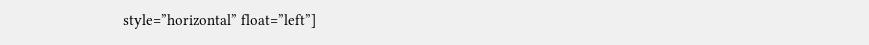style=”horizontal” float=”left”]